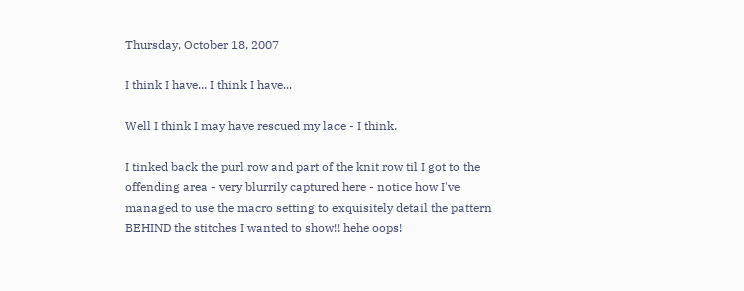Thursday, October 18, 2007

I think I have... I think I have...

Well I think I may have rescued my lace - I think.

I tinked back the purl row and part of the knit row til I got to the offending area - very blurrily captured here - notice how I've managed to use the macro setting to exquisitely detail the pattern BEHIND the stitches I wanted to show!! hehe oops!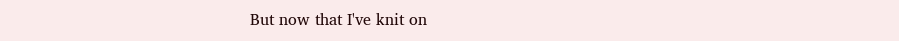But now that I've knit on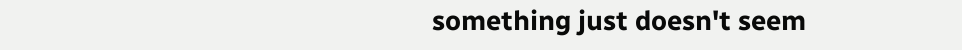something just doesn't seem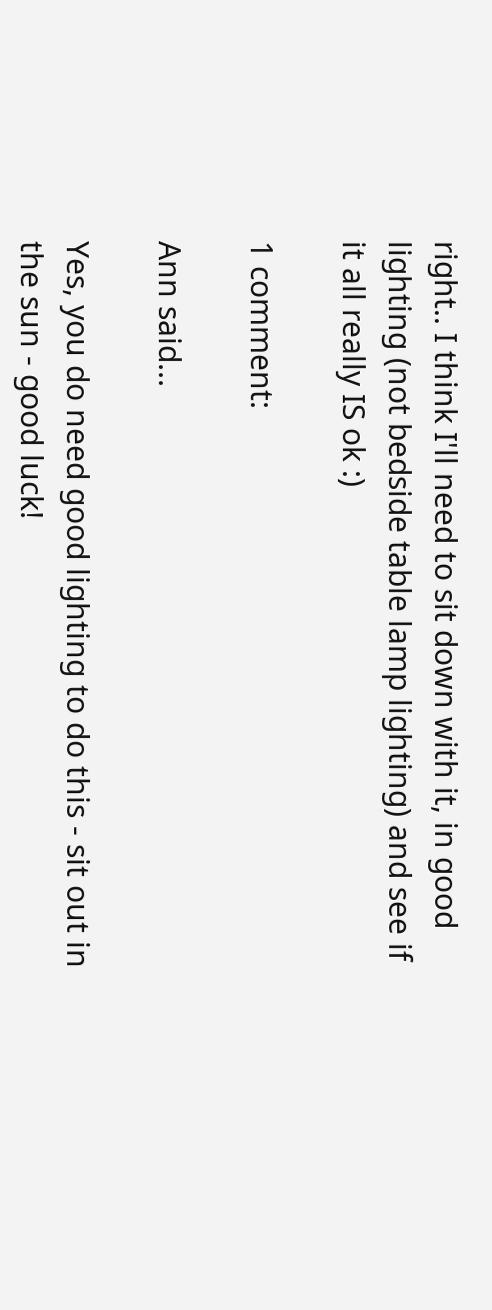right.. I think I'll need to sit down with it, in good lighting (not bedside table lamp lighting) and see if it all really IS ok :)

1 comment:

Ann said...

Yes, you do need good lighting to do this - sit out in the sun - good luck!